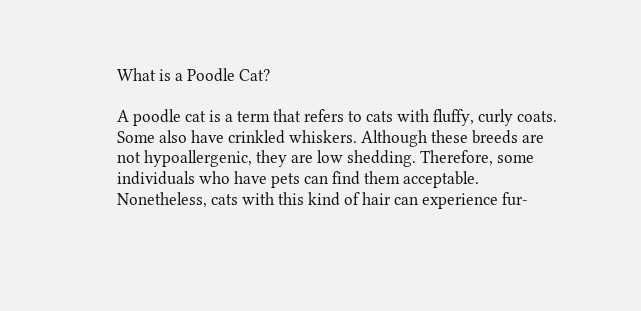What is a Poodle Cat?

A poodle cat is a term that refers to cats with fluffy, curly coats. Some also have crinkled whiskers. Although these breeds are not hypoallergenic, they are low shedding. Therefore, some individuals who have pets can find them acceptable. Nonetheless, cats with this kind of hair can experience fur-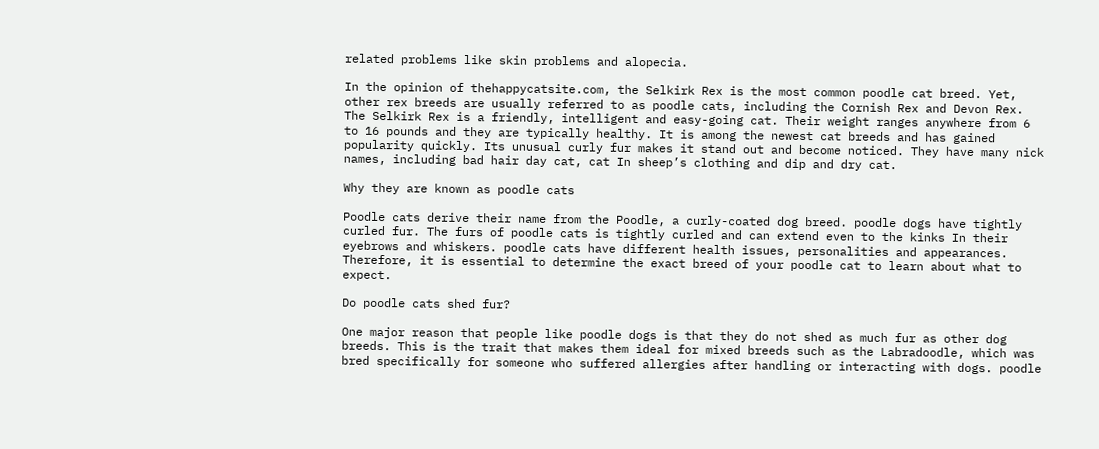related problems like skin problems and alopecia.

In the opinion of thehappycatsite.com, the Selkirk Rex is the most common poodle cat breed. Yet, other rex breeds are usually referred to as poodle cats, including the Cornish Rex and Devon Rex. The Selkirk Rex is a friendly, intelligent and easy-going cat. Their weight ranges anywhere from 6 to 16 pounds and they are typically healthy. It is among the newest cat breeds and has gained popularity quickly. Its unusual curly fur makes it stand out and become noticed. They have many nick names, including bad hair day cat, cat In sheep’s clothing and dip and dry cat.

Why they are known as poodle cats

Poodle cats derive their name from the Poodle, a curly-coated dog breed. poodle dogs have tightly curled fur. The furs of poodle cats is tightly curled and can extend even to the kinks In their eyebrows and whiskers. poodle cats have different health issues, personalities and appearances. Therefore, it is essential to determine the exact breed of your poodle cat to learn about what to expect.

Do poodle cats shed fur?

One major reason that people like poodle dogs is that they do not shed as much fur as other dog breeds. This is the trait that makes them ideal for mixed breeds such as the Labradoodle, which was bred specifically for someone who suffered allergies after handling or interacting with dogs. poodle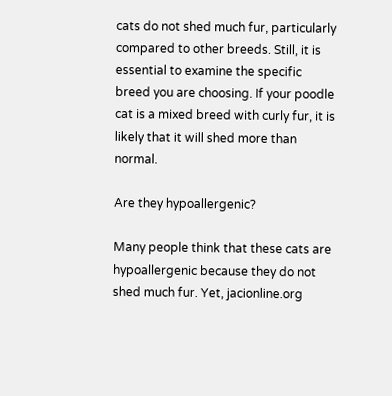cats do not shed much fur, particularly compared to other breeds. Still, it is essential to examine the specific breed you are choosing. If your poodle cat is a mixed breed with curly fur, it is likely that it will shed more than normal.

Are they hypoallergenic?

Many people think that these cats are hypoallergenic because they do not shed much fur. Yet, jacionline.org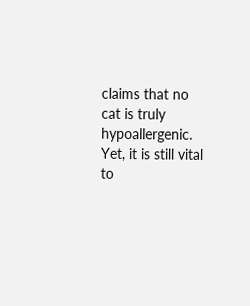claims that no cat is truly hypoallergenic. Yet, it is still vital to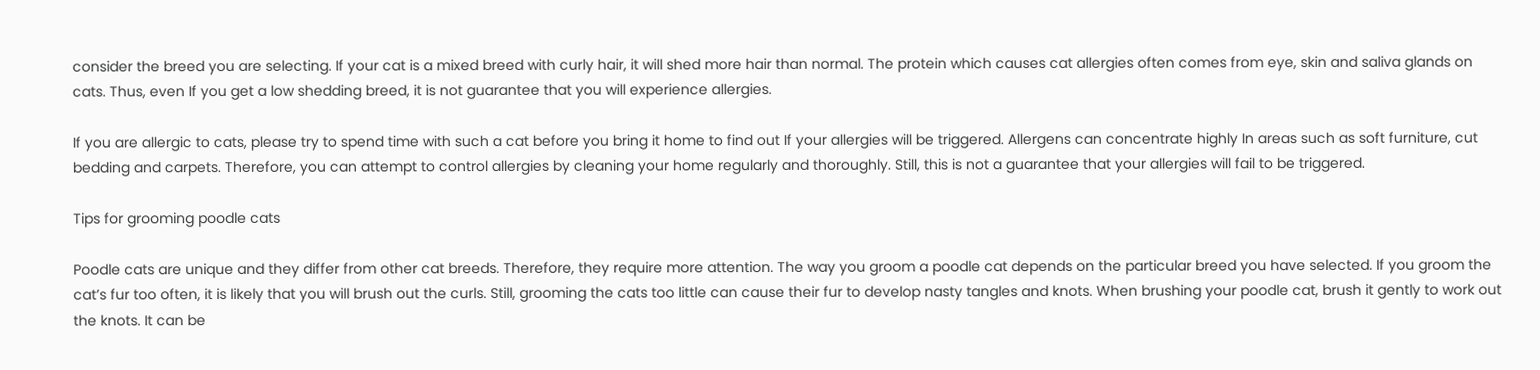consider the breed you are selecting. If your cat is a mixed breed with curly hair, it will shed more hair than normal. The protein which causes cat allergies often comes from eye, skin and saliva glands on cats. Thus, even If you get a low shedding breed, it is not guarantee that you will experience allergies.

If you are allergic to cats, please try to spend time with such a cat before you bring it home to find out If your allergies will be triggered. Allergens can concentrate highly In areas such as soft furniture, cut bedding and carpets. Therefore, you can attempt to control allergies by cleaning your home regularly and thoroughly. Still, this is not a guarantee that your allergies will fail to be triggered.

Tips for grooming poodle cats

Poodle cats are unique and they differ from other cat breeds. Therefore, they require more attention. The way you groom a poodle cat depends on the particular breed you have selected. If you groom the cat’s fur too often, it is likely that you will brush out the curls. Still, grooming the cats too little can cause their fur to develop nasty tangles and knots. When brushing your poodle cat, brush it gently to work out the knots. It can be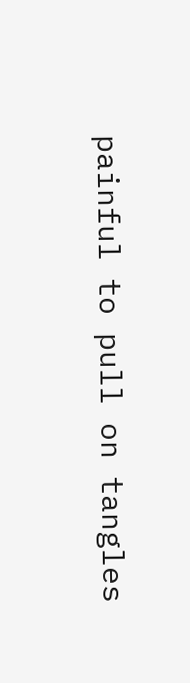painful to pull on tangles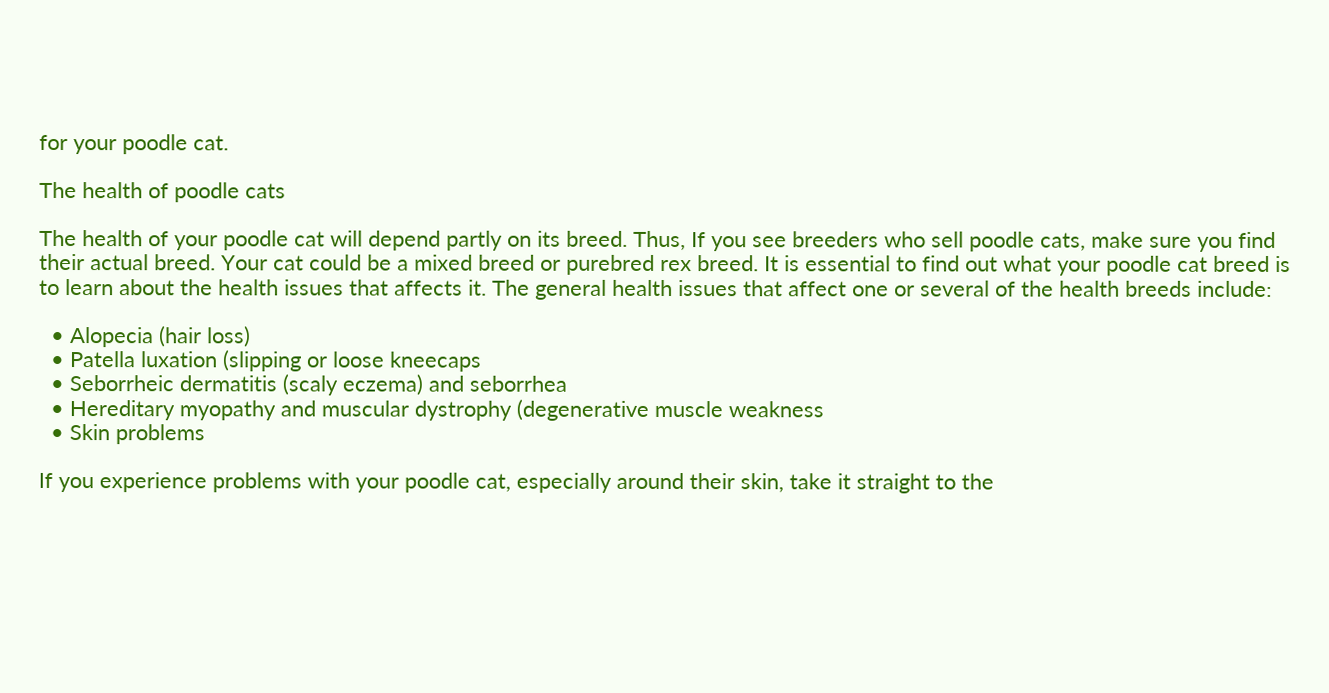for your poodle cat.

The health of poodle cats

The health of your poodle cat will depend partly on its breed. Thus, If you see breeders who sell poodle cats, make sure you find their actual breed. Your cat could be a mixed breed or purebred rex breed. It is essential to find out what your poodle cat breed is to learn about the health issues that affects it. The general health issues that affect one or several of the health breeds include:

  • Alopecia (hair loss)
  • Patella luxation (slipping or loose kneecaps
  • Seborrheic dermatitis (scaly eczema) and seborrhea
  • Hereditary myopathy and muscular dystrophy (degenerative muscle weakness
  • Skin problems

If you experience problems with your poodle cat, especially around their skin, take it straight to the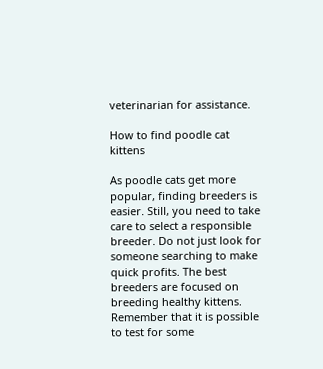veterinarian for assistance.

How to find poodle cat kittens

As poodle cats get more popular, finding breeders is easier. Still, you need to take care to select a responsible breeder. Do not just look for someone searching to make quick profits. The best breeders are focused on breeding healthy kittens. Remember that it is possible to test for some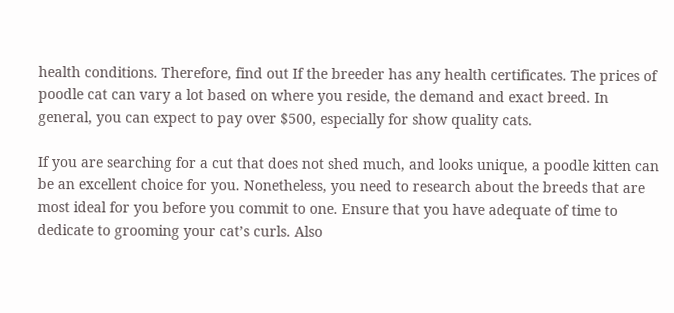health conditions. Therefore, find out If the breeder has any health certificates. The prices of poodle cat can vary a lot based on where you reside, the demand and exact breed. In general, you can expect to pay over $500, especially for show quality cats.

If you are searching for a cut that does not shed much, and looks unique, a poodle kitten can be an excellent choice for you. Nonetheless, you need to research about the breeds that are most ideal for you before you commit to one. Ensure that you have adequate of time to dedicate to grooming your cat’s curls. Also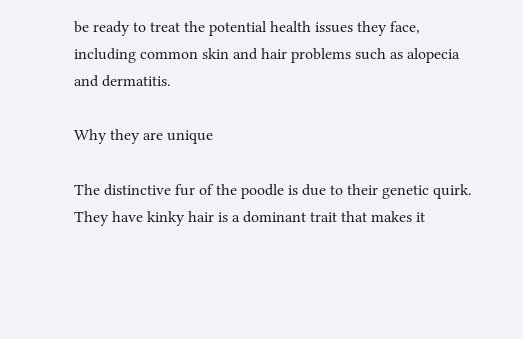be ready to treat the potential health issues they face, including common skin and hair problems such as alopecia and dermatitis.

Why they are unique

The distinctive fur of the poodle is due to their genetic quirk. They have kinky hair is a dominant trait that makes it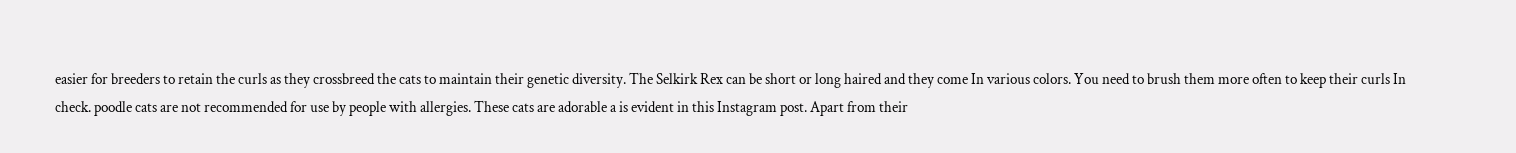easier for breeders to retain the curls as they crossbreed the cats to maintain their genetic diversity. The Selkirk Rex can be short or long haired and they come In various colors. You need to brush them more often to keep their curls In check. poodle cats are not recommended for use by people with allergies. These cats are adorable a is evident in this Instagram post. Apart from their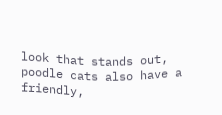look that stands out, poodle cats also have a friendly,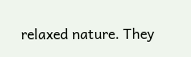relaxed nature. They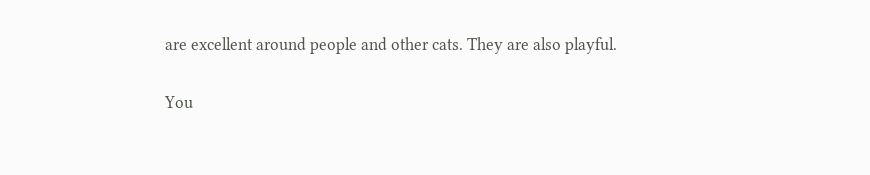are excellent around people and other cats. They are also playful.

You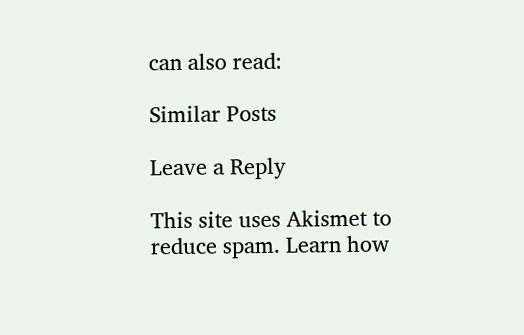can also read:

Similar Posts

Leave a Reply

This site uses Akismet to reduce spam. Learn how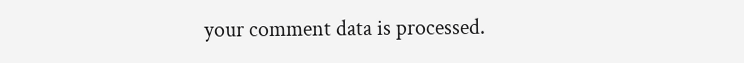your comment data is processed.